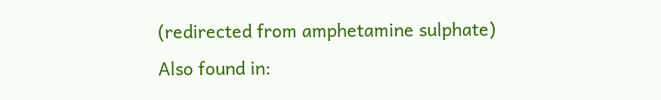(redirected from amphetamine sulphate)
Also found in: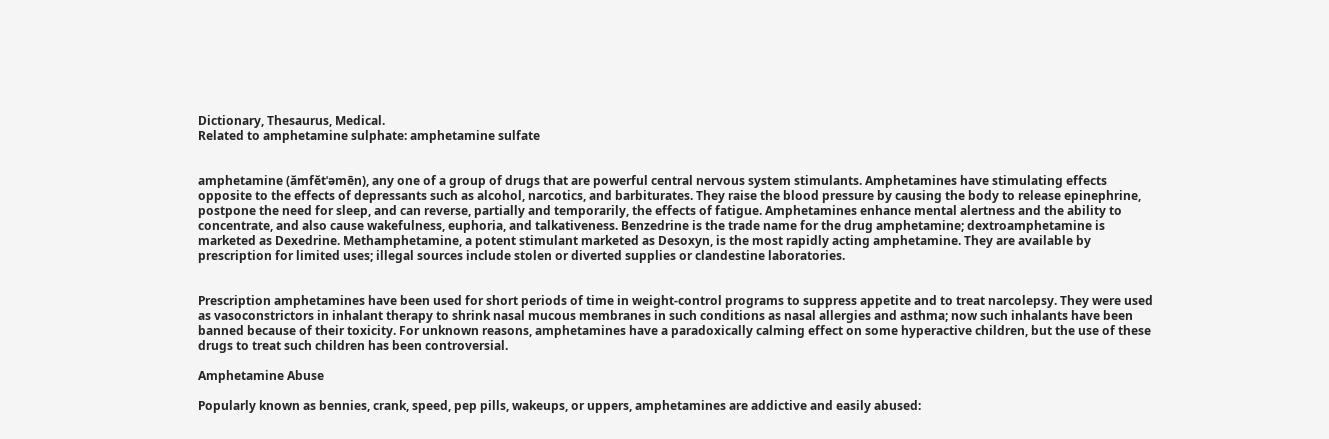Dictionary, Thesaurus, Medical.
Related to amphetamine sulphate: amphetamine sulfate


amphetamine (ămfĕtˈəmēn), any one of a group of drugs that are powerful central nervous system stimulants. Amphetamines have stimulating effects opposite to the effects of depressants such as alcohol, narcotics, and barbiturates. They raise the blood pressure by causing the body to release epinephrine, postpone the need for sleep, and can reverse, partially and temporarily, the effects of fatigue. Amphetamines enhance mental alertness and the ability to concentrate, and also cause wakefulness, euphoria, and talkativeness. Benzedrine is the trade name for the drug amphetamine; dextroamphetamine is marketed as Dexedrine. Methamphetamine, a potent stimulant marketed as Desoxyn, is the most rapidly acting amphetamine. They are available by prescription for limited uses; illegal sources include stolen or diverted supplies or clandestine laboratories.


Prescription amphetamines have been used for short periods of time in weight-control programs to suppress appetite and to treat narcolepsy. They were used as vasoconstrictors in inhalant therapy to shrink nasal mucous membranes in such conditions as nasal allergies and asthma; now such inhalants have been banned because of their toxicity. For unknown reasons, amphetamines have a paradoxically calming effect on some hyperactive children, but the use of these drugs to treat such children has been controversial.

Amphetamine Abuse

Popularly known as bennies, crank, speed, pep pills, wakeups, or uppers, amphetamines are addictive and easily abused: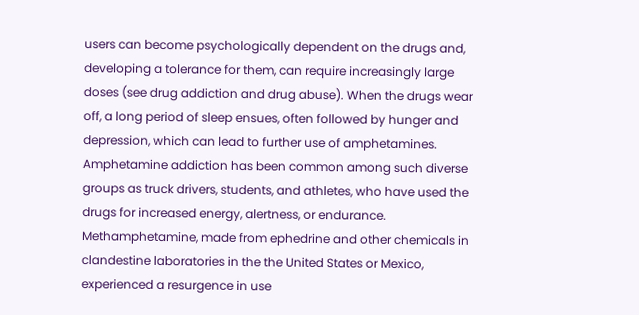users can become psychologically dependent on the drugs and, developing a tolerance for them, can require increasingly large doses (see drug addiction and drug abuse). When the drugs wear off, a long period of sleep ensues, often followed by hunger and depression, which can lead to further use of amphetamines. Amphetamine addiction has been common among such diverse groups as truck drivers, students, and athletes, who have used the drugs for increased energy, alertness, or endurance. Methamphetamine, made from ephedrine and other chemicals in clandestine laboratories in the the United States or Mexico, experienced a resurgence in use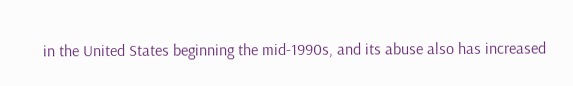in the United States beginning the mid-1990s, and its abuse also has increased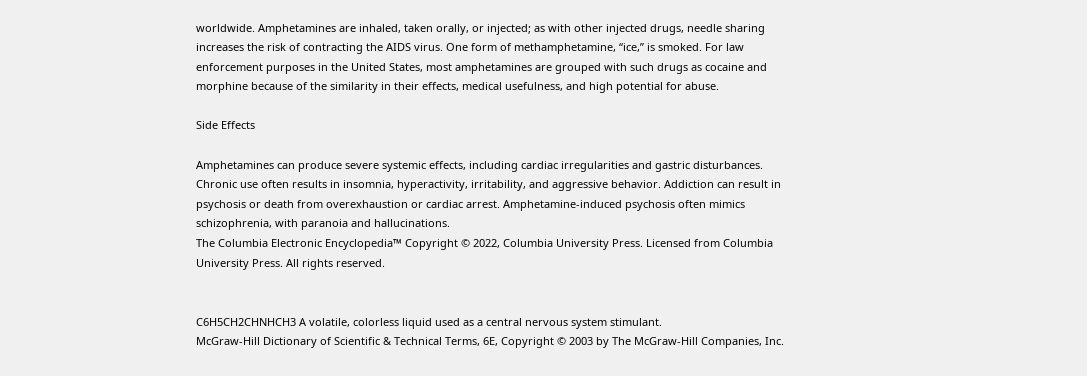worldwide. Amphetamines are inhaled, taken orally, or injected; as with other injected drugs, needle sharing increases the risk of contracting the AIDS virus. One form of methamphetamine, “ice,” is smoked. For law enforcement purposes in the United States, most amphetamines are grouped with such drugs as cocaine and morphine because of the similarity in their effects, medical usefulness, and high potential for abuse.

Side Effects

Amphetamines can produce severe systemic effects, including cardiac irregularities and gastric disturbances. Chronic use often results in insomnia, hyperactivity, irritability, and aggressive behavior. Addiction can result in psychosis or death from overexhaustion or cardiac arrest. Amphetamine-induced psychosis often mimics schizophrenia, with paranoia and hallucinations.
The Columbia Electronic Encyclopedia™ Copyright © 2022, Columbia University Press. Licensed from Columbia University Press. All rights reserved.


C6H5CH2CHNHCH3 A volatile, colorless liquid used as a central nervous system stimulant.
McGraw-Hill Dictionary of Scientific & Technical Terms, 6E, Copyright © 2003 by The McGraw-Hill Companies, Inc.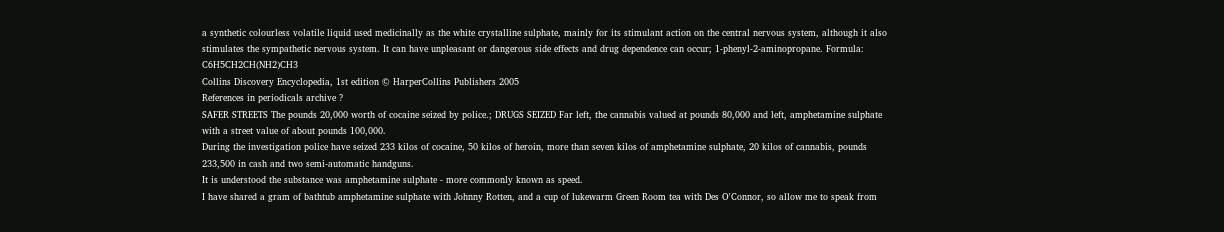a synthetic colourless volatile liquid used medicinally as the white crystalline sulphate, mainly for its stimulant action on the central nervous system, although it also stimulates the sympathetic nervous system. It can have unpleasant or dangerous side effects and drug dependence can occur; 1-phenyl-2-aminopropane. Formula: C6H5CH2CH(NH2)CH3
Collins Discovery Encyclopedia, 1st edition © HarperCollins Publishers 2005
References in periodicals archive ?
SAFER STREETS The pounds 20,000 worth of cocaine seized by police.; DRUGS SEIZED Far left, the cannabis valued at pounds 80,000 and left, amphetamine sulphate with a street value of about pounds 100,000.
During the investigation police have seized 233 kilos of cocaine, 50 kilos of heroin, more than seven kilos of amphetamine sulphate, 20 kilos of cannabis, pounds 233,500 in cash and two semi-automatic handguns.
It is understood the substance was amphetamine sulphate - more commonly known as speed.
I have shared a gram of bathtub amphetamine sulphate with Johnny Rotten, and a cup of lukewarm Green Room tea with Des O'Connor, so allow me to speak from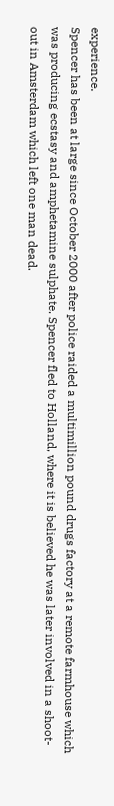experience.
Spencer has been at large since October 2000 after police raided a multimillion pound drugs factory at a remote farmhouse which was producing ecstasy and amphetamine sulphate. Spencer fled to Holland, where it is believed he was later involved in a shoot-out in Amsterdam which left one man dead.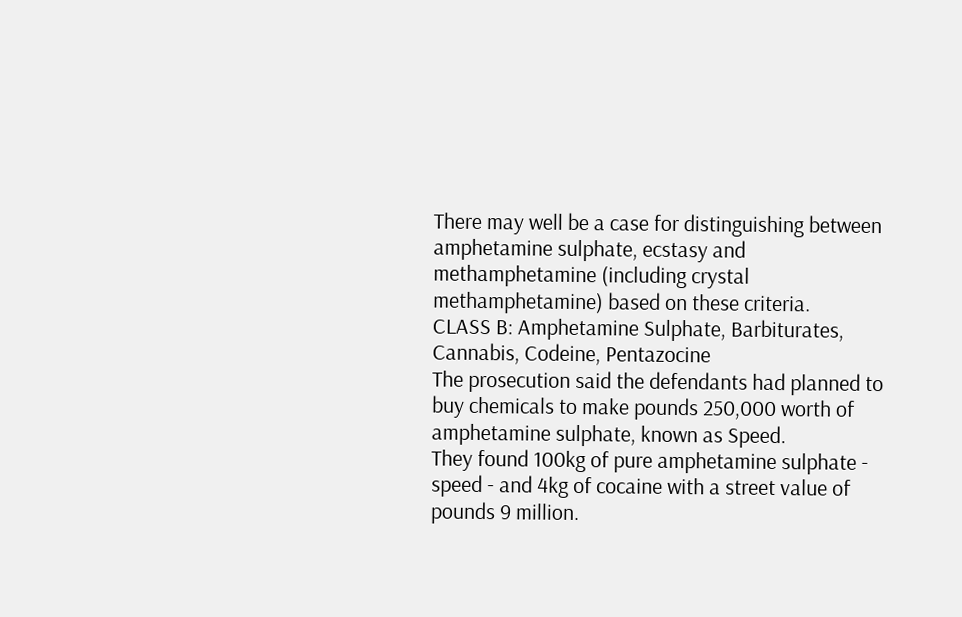There may well be a case for distinguishing between amphetamine sulphate, ecstasy and methamphetamine (including crystal methamphetamine) based on these criteria.
CLASS B: Amphetamine Sulphate, Barbiturates, Cannabis, Codeine, Pentazocine
The prosecution said the defendants had planned to buy chemicals to make pounds 250,000 worth of amphetamine sulphate, known as Speed.
They found 100kg of pure amphetamine sulphate - speed - and 4kg of cocaine with a street value of pounds 9 million.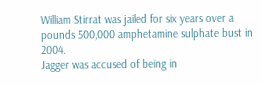William Stirrat was jailed for six years over a pounds 500,000 amphetamine sulphate bust in 2004.
Jagger was accused of being in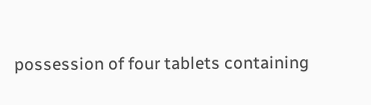possession of four tablets containing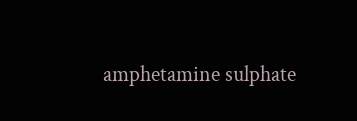amphetamine sulphate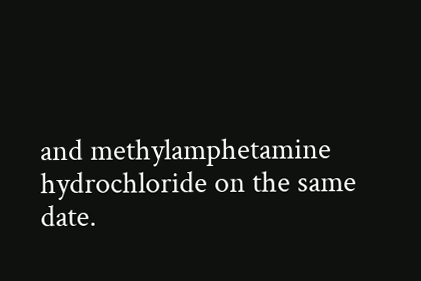and methylamphetamine hydrochloride on the same date.